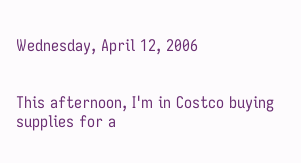Wednesday, April 12, 2006


This afternoon, I'm in Costco buying supplies for a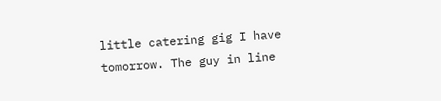little catering gig I have tomorrow. The guy in line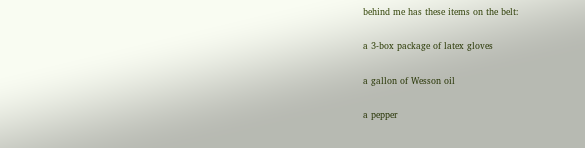behind me has these items on the belt:

a 3-box package of latex gloves

a gallon of Wesson oil

a pepper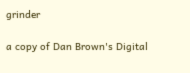grinder

a copy of Dan Brown's Digital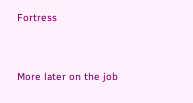Fortress


More later on the job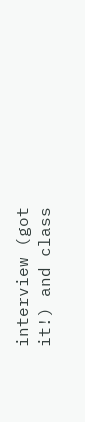interview (got it!) and class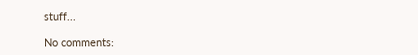stuff...

No comments: